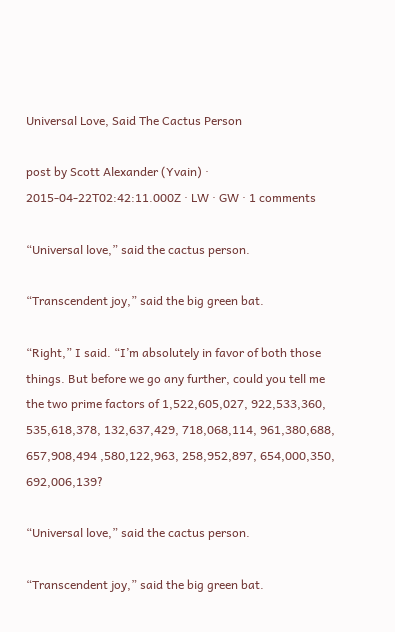Universal Love, Said The Cactus Person

post by Scott Alexander (Yvain) · 2015-04-22T02:42:11.000Z · LW · GW · 1 comments

“Universal love,” said the cactus person.

“Transcendent joy,” said the big green bat.

“Right,” I said. “I’m absolutely in favor of both those things. But before we go any further, could you tell me the two prime factors of 1,522,605,027, 922,533,360, 535,618,378, 132,637,429, 718,068,114, 961,380,688, 657,908,494 ,580,122,963, 258,952,897, 654,000,350, 692,006,139?

“Universal love,” said the cactus person.

“Transcendent joy,” said the big green bat.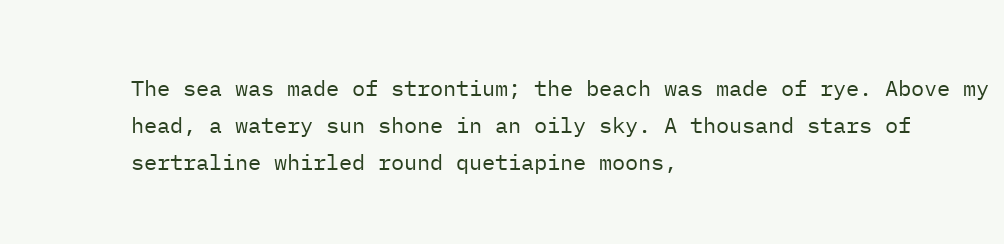The sea was made of strontium; the beach was made of rye. Above my head, a watery sun shone in an oily sky. A thousand stars of sertraline whirled round quetiapine moons,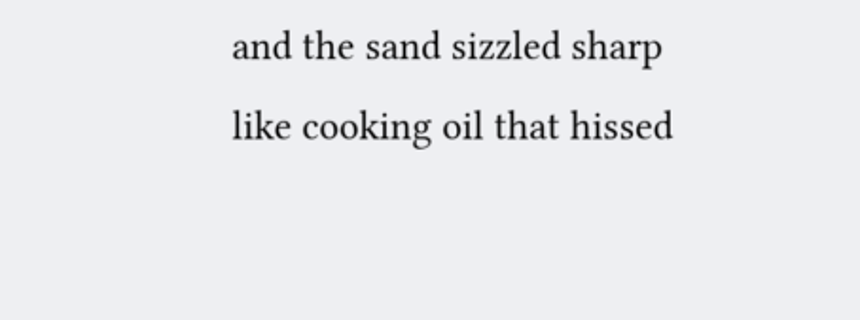and the sand sizzled sharp like cooking oil that hissed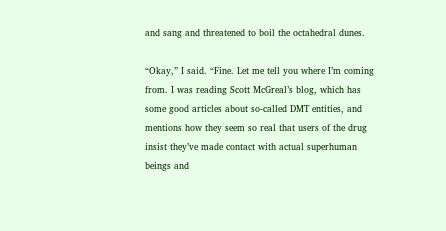and sang and threatened to boil the octahedral dunes.

“Okay,” I said. “Fine. Let me tell you where I’m coming from. I was reading Scott McGreal’s blog, which has some good articles about so-called DMT entities, and mentions how they seem so real that users of the drug insist they’ve made contact with actual superhuman beings and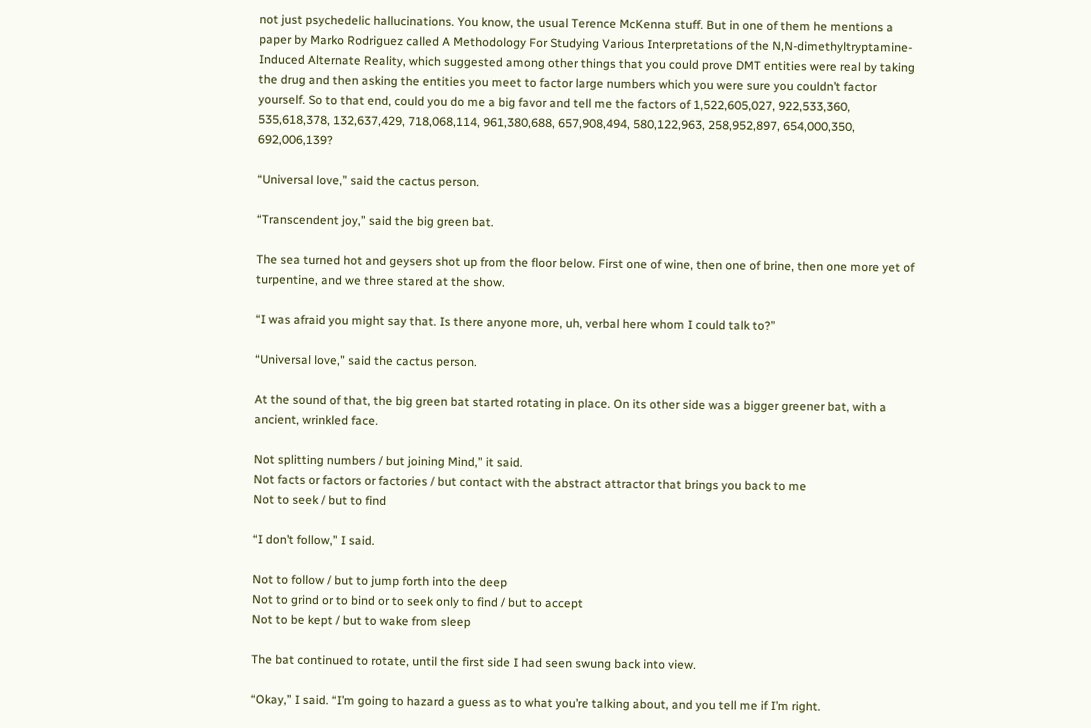not just psychedelic hallucinations. You know, the usual Terence McKenna stuff. But in one of them he mentions a paper by Marko Rodriguez called A Methodology For Studying Various Interpretations of the N,N-dimethyltryptamine-Induced Alternate Reality, which suggested among other things that you could prove DMT entities were real by taking the drug and then asking the entities you meet to factor large numbers which you were sure you couldn’t factor yourself. So to that end, could you do me a big favor and tell me the factors of 1,522,605,027, 922,533,360, 535,618,378, 132,637,429, 718,068,114, 961,380,688, 657,908,494, 580,122,963, 258,952,897, 654,000,350, 692,006,139?

“Universal love,” said the cactus person.

“Transcendent joy,” said the big green bat.

The sea turned hot and geysers shot up from the floor below. First one of wine, then one of brine, then one more yet of turpentine, and we three stared at the show.

“I was afraid you might say that. Is there anyone more, uh, verbal here whom I could talk to?”

“Universal love,” said the cactus person.

At the sound of that, the big green bat started rotating in place. On its other side was a bigger greener bat, with a ancient, wrinkled face.

Not splitting numbers / but joining Mind,” it said.
Not facts or factors or factories / but contact with the abstract attractor that brings you back to me
Not to seek / but to find

“I don’t follow,” I said.

Not to follow / but to jump forth into the deep
Not to grind or to bind or to seek only to find / but to accept
Not to be kept / but to wake from sleep

The bat continued to rotate, until the first side I had seen swung back into view.

“Okay,” I said. “I’m going to hazard a guess as to what you’re talking about, and you tell me if I’m right.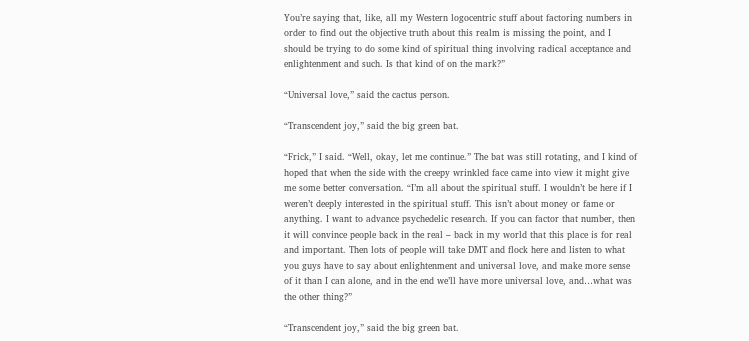You’re saying that, like, all my Western logocentric stuff about factoring numbers in order to find out the objective truth about this realm is missing the point, and I should be trying to do some kind of spiritual thing involving radical acceptance and enlightenment and such. Is that kind of on the mark?”

“Universal love,” said the cactus person.

“Transcendent joy,” said the big green bat.

“Frick,” I said. “Well, okay, let me continue.” The bat was still rotating, and I kind of hoped that when the side with the creepy wrinkled face came into view it might give me some better conversation. “I’m all about the spiritual stuff. I wouldn’t be here if I weren’t deeply interested in the spiritual stuff. This isn’t about money or fame or anything. I want to advance psychedelic research. If you can factor that number, then it will convince people back in the real – back in my world that this place is for real and important. Then lots of people will take DMT and flock here and listen to what you guys have to say about enlightenment and universal love, and make more sense of it than I can alone, and in the end we’ll have more universal love, and…what was the other thing?”

“Transcendent joy,” said the big green bat.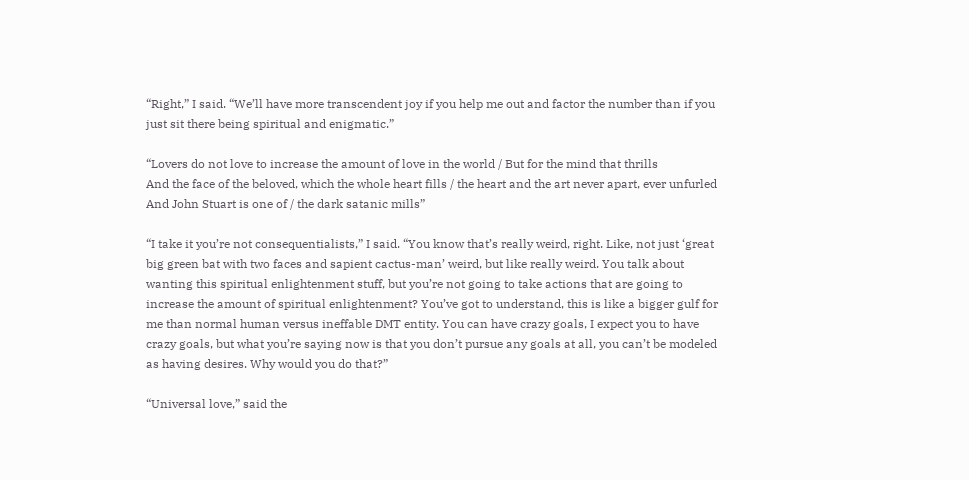“Right,” I said. “We’ll have more transcendent joy if you help me out and factor the number than if you just sit there being spiritual and enigmatic.”

“Lovers do not love to increase the amount of love in the world / But for the mind that thrills
And the face of the beloved, which the whole heart fills / the heart and the art never apart, ever unfurled
And John Stuart is one of / the dark satanic mills”

“I take it you’re not consequentialists,” I said. “You know that’s really weird, right. Like, not just ‘great big green bat with two faces and sapient cactus-man’ weird, but like really weird. You talk about wanting this spiritual enlightenment stuff, but you’re not going to take actions that are going to increase the amount of spiritual enlightenment? You’ve got to understand, this is like a bigger gulf for me than normal human versus ineffable DMT entity. You can have crazy goals, I expect you to have crazy goals, but what you’re saying now is that you don’t pursue any goals at all, you can’t be modeled as having desires. Why would you do that?”

“Universal love,” said the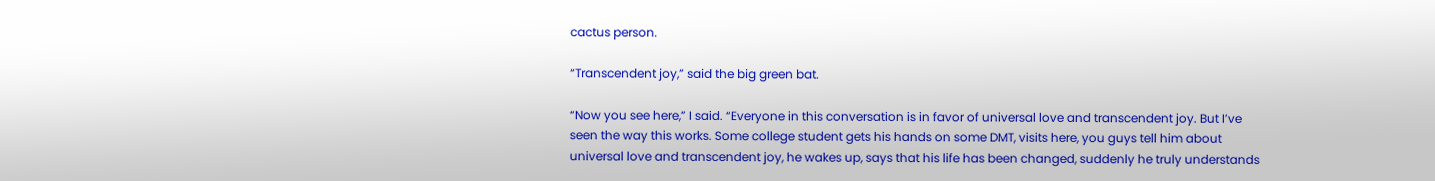cactus person.

“Transcendent joy,” said the big green bat.

“Now you see here,” I said. “Everyone in this conversation is in favor of universal love and transcendent joy. But I’ve seen the way this works. Some college student gets his hands on some DMT, visits here, you guys tell him about universal love and transcendent joy, he wakes up, says that his life has been changed, suddenly he truly understands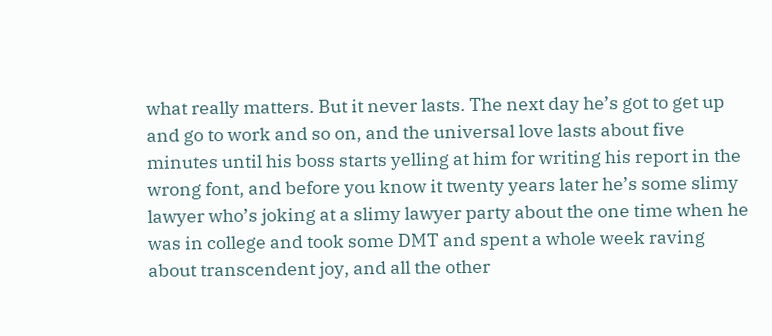what really matters. But it never lasts. The next day he’s got to get up and go to work and so on, and the universal love lasts about five minutes until his boss starts yelling at him for writing his report in the wrong font, and before you know it twenty years later he’s some slimy lawyer who’s joking at a slimy lawyer party about the one time when he was in college and took some DMT and spent a whole week raving about transcendent joy, and all the other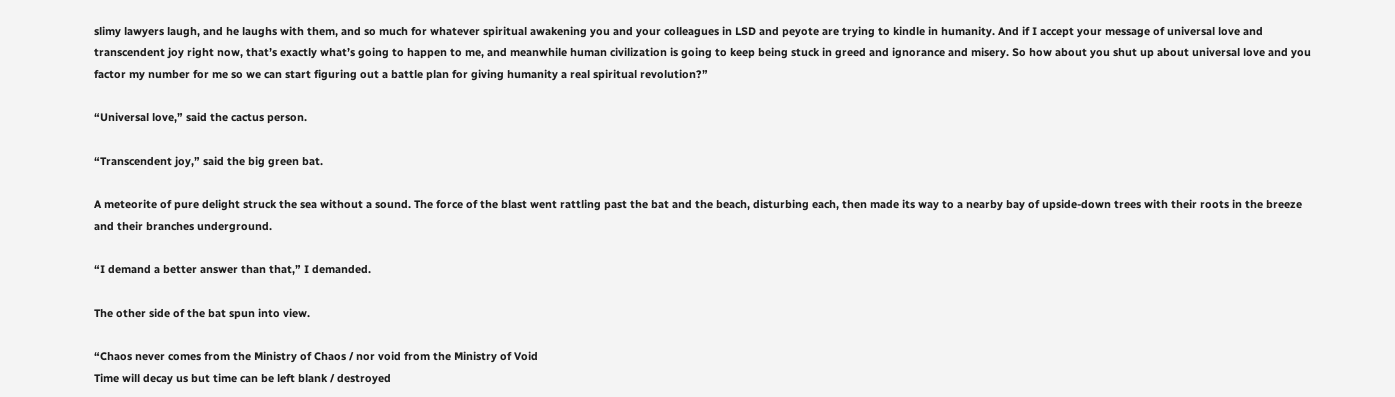slimy lawyers laugh, and he laughs with them, and so much for whatever spiritual awakening you and your colleagues in LSD and peyote are trying to kindle in humanity. And if I accept your message of universal love and transcendent joy right now, that’s exactly what’s going to happen to me, and meanwhile human civilization is going to keep being stuck in greed and ignorance and misery. So how about you shut up about universal love and you factor my number for me so we can start figuring out a battle plan for giving humanity a real spiritual revolution?”

“Universal love,” said the cactus person.

“Transcendent joy,” said the big green bat.

A meteorite of pure delight struck the sea without a sound. The force of the blast went rattling past the bat and the beach, disturbing each, then made its way to a nearby bay of upside-down trees with their roots in the breeze and their branches underground.

“I demand a better answer than that,” I demanded.

The other side of the bat spun into view.

“Chaos never comes from the Ministry of Chaos / nor void from the Ministry of Void
Time will decay us but time can be left blank / destroyed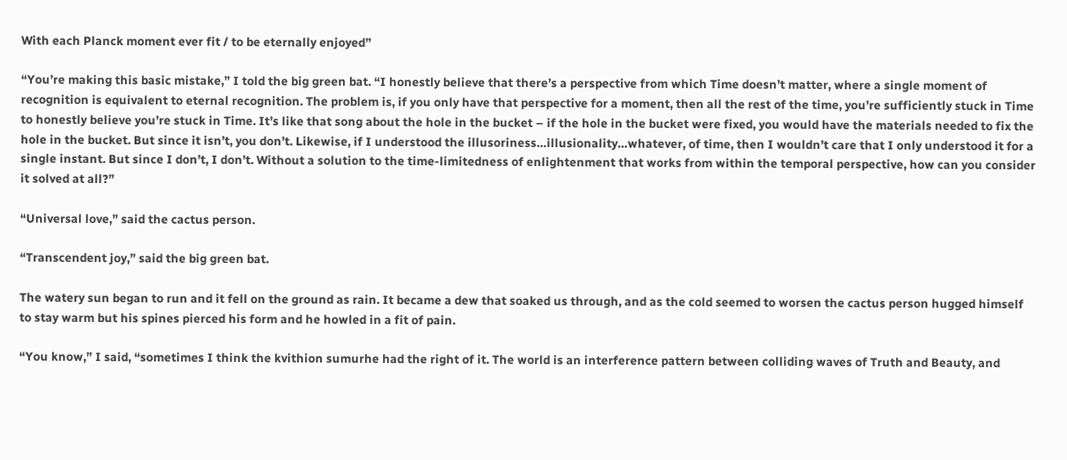With each Planck moment ever fit / to be eternally enjoyed”

“You’re making this basic mistake,” I told the big green bat. “I honestly believe that there’s a perspective from which Time doesn’t matter, where a single moment of recognition is equivalent to eternal recognition. The problem is, if you only have that perspective for a moment, then all the rest of the time, you’re sufficiently stuck in Time to honestly believe you’re stuck in Time. It’s like that song about the hole in the bucket – if the hole in the bucket were fixed, you would have the materials needed to fix the hole in the bucket. But since it isn’t, you don’t. Likewise, if I understood the illusoriness…illusionality…whatever, of time, then I wouldn’t care that I only understood it for a single instant. But since I don’t, I don’t. Without a solution to the time-limitedness of enlightenment that works from within the temporal perspective, how can you consider it solved at all?”

“Universal love,” said the cactus person.

“Transcendent joy,” said the big green bat.

The watery sun began to run and it fell on the ground as rain. It became a dew that soaked us through, and as the cold seemed to worsen the cactus person hugged himself to stay warm but his spines pierced his form and he howled in a fit of pain.

“You know,” I said, “sometimes I think the kvithion sumurhe had the right of it. The world is an interference pattern between colliding waves of Truth and Beauty, and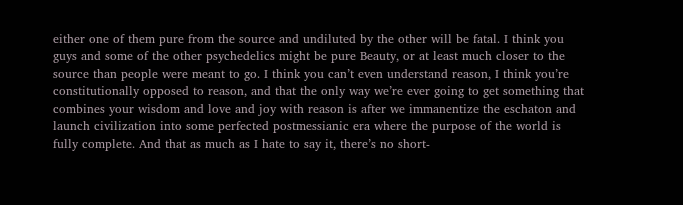either one of them pure from the source and undiluted by the other will be fatal. I think you guys and some of the other psychedelics might be pure Beauty, or at least much closer to the source than people were meant to go. I think you can’t even understand reason, I think you’re constitutionally opposed to reason, and that the only way we’re ever going to get something that combines your wisdom and love and joy with reason is after we immanentize the eschaton and launch civilization into some perfected postmessianic era where the purpose of the world is fully complete. And that as much as I hate to say it, there’s no short-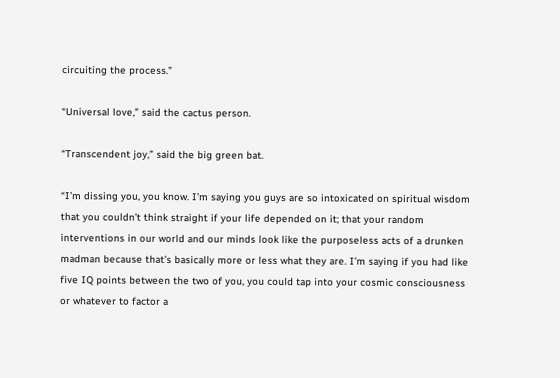circuiting the process.”

“Universal love,” said the cactus person.

“Transcendent joy,” said the big green bat.

“I’m dissing you, you know. I’m saying you guys are so intoxicated on spiritual wisdom that you couldn’t think straight if your life depended on it; that your random interventions in our world and our minds look like the purposeless acts of a drunken madman because that’s basically more or less what they are. I’m saying if you had like five IQ points between the two of you, you could tap into your cosmic consciousness or whatever to factor a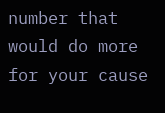number that would do more for your cause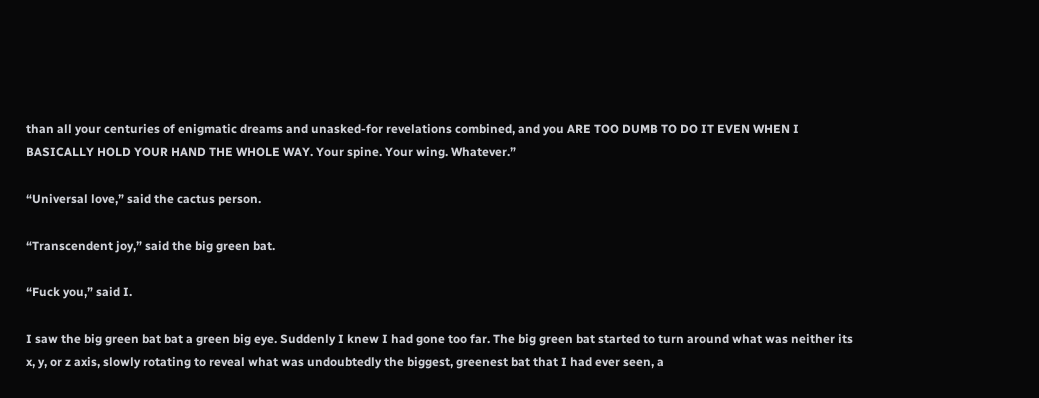than all your centuries of enigmatic dreams and unasked-for revelations combined, and you ARE TOO DUMB TO DO IT EVEN WHEN I BASICALLY HOLD YOUR HAND THE WHOLE WAY. Your spine. Your wing. Whatever.”

“Universal love,” said the cactus person.

“Transcendent joy,” said the big green bat.

“Fuck you,” said I.

I saw the big green bat bat a green big eye. Suddenly I knew I had gone too far. The big green bat started to turn around what was neither its x, y, or z axis, slowly rotating to reveal what was undoubtedly the biggest, greenest bat that I had ever seen, a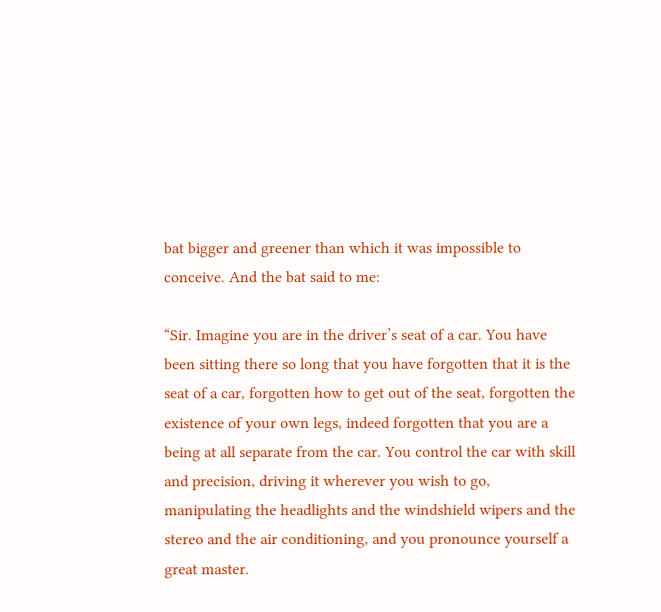bat bigger and greener than which it was impossible to conceive. And the bat said to me:

“Sir. Imagine you are in the driver’s seat of a car. You have been sitting there so long that you have forgotten that it is the seat of a car, forgotten how to get out of the seat, forgotten the existence of your own legs, indeed forgotten that you are a being at all separate from the car. You control the car with skill and precision, driving it wherever you wish to go, manipulating the headlights and the windshield wipers and the stereo and the air conditioning, and you pronounce yourself a great master.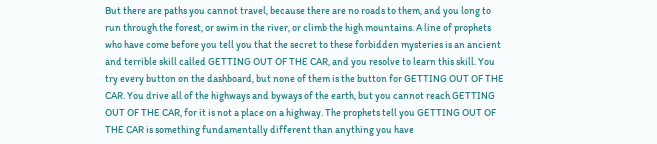But there are paths you cannot travel, because there are no roads to them, and you long to run through the forest, or swim in the river, or climb the high mountains. A line of prophets who have come before you tell you that the secret to these forbidden mysteries is an ancient and terrible skill called GETTING OUT OF THE CAR, and you resolve to learn this skill. You try every button on the dashboard, but none of them is the button for GETTING OUT OF THE CAR. You drive all of the highways and byways of the earth, but you cannot reach GETTING OUT OF THE CAR, for it is not a place on a highway. The prophets tell you GETTING OUT OF THE CAR is something fundamentally different than anything you have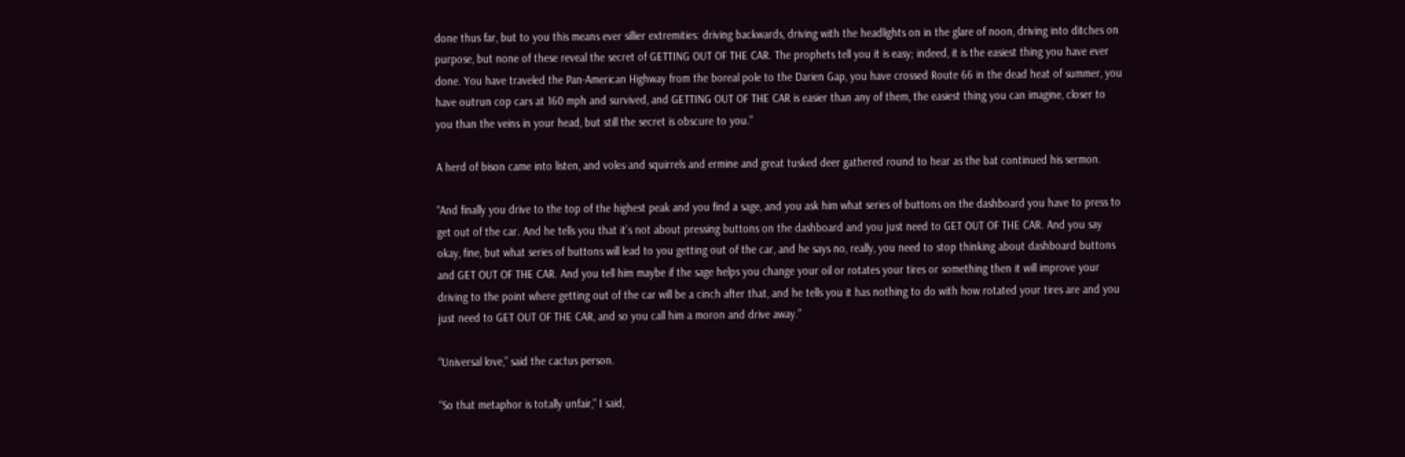done thus far, but to you this means ever sillier extremities: driving backwards, driving with the headlights on in the glare of noon, driving into ditches on purpose, but none of these reveal the secret of GETTING OUT OF THE CAR. The prophets tell you it is easy; indeed, it is the easiest thing you have ever done. You have traveled the Pan-American Highway from the boreal pole to the Darien Gap, you have crossed Route 66 in the dead heat of summer, you have outrun cop cars at 160 mph and survived, and GETTING OUT OF THE CAR is easier than any of them, the easiest thing you can imagine, closer to you than the veins in your head, but still the secret is obscure to you.”

A herd of bison came into listen, and voles and squirrels and ermine and great tusked deer gathered round to hear as the bat continued his sermon.

“And finally you drive to the top of the highest peak and you find a sage, and you ask him what series of buttons on the dashboard you have to press to get out of the car. And he tells you that it’s not about pressing buttons on the dashboard and you just need to GET OUT OF THE CAR. And you say okay, fine, but what series of buttons will lead to you getting out of the car, and he says no, really, you need to stop thinking about dashboard buttons and GET OUT OF THE CAR. And you tell him maybe if the sage helps you change your oil or rotates your tires or something then it will improve your driving to the point where getting out of the car will be a cinch after that, and he tells you it has nothing to do with how rotated your tires are and you just need to GET OUT OF THE CAR, and so you call him a moron and drive away.”

“Universal love,” said the cactus person.

“So that metaphor is totally unfair,” I said,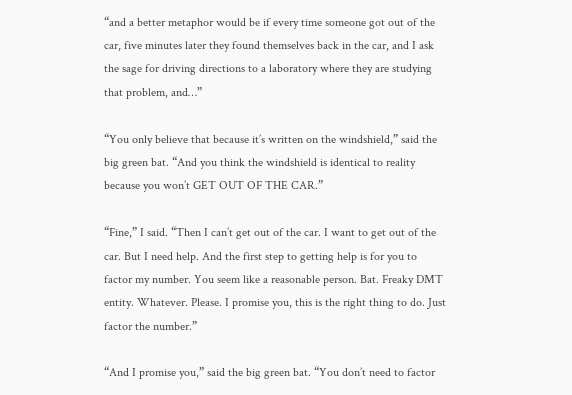“and a better metaphor would be if every time someone got out of the car, five minutes later they found themselves back in the car, and I ask the sage for driving directions to a laboratory where they are studying that problem, and…”

“You only believe that because it’s written on the windshield,” said the big green bat. “And you think the windshield is identical to reality because you won’t GET OUT OF THE CAR.”

“Fine,” I said. “Then I can’t get out of the car. I want to get out of the car. But I need help. And the first step to getting help is for you to factor my number. You seem like a reasonable person. Bat. Freaky DMT entity. Whatever. Please. I promise you, this is the right thing to do. Just factor the number.”

“And I promise you,” said the big green bat. “You don’t need to factor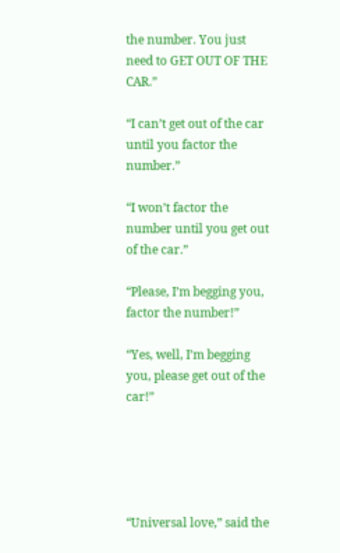the number. You just need to GET OUT OF THE CAR.”

“I can’t get out of the car until you factor the number.”

“I won’t factor the number until you get out of the car.”

“Please, I’m begging you, factor the number!”

“Yes, well, I’m begging you, please get out of the car!”





“Universal love,” said the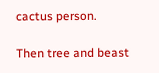cactus person.

Then tree and beast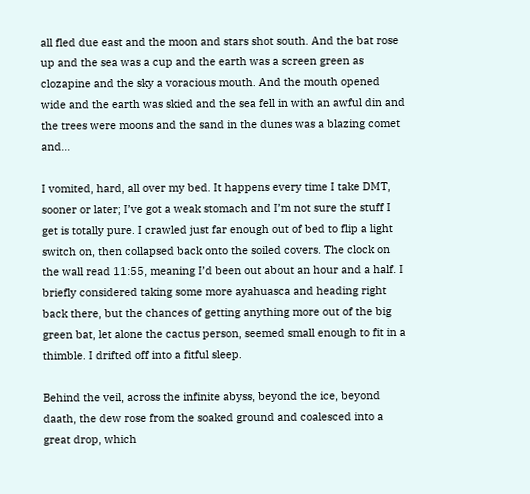all fled due east and the moon and stars shot south. And the bat rose up and the sea was a cup and the earth was a screen green as clozapine and the sky a voracious mouth. And the mouth opened wide and the earth was skied and the sea fell in with an awful din and the trees were moons and the sand in the dunes was a blazing comet and…

I vomited, hard, all over my bed. It happens every time I take DMT, sooner or later; I’ve got a weak stomach and I’m not sure the stuff I get is totally pure. I crawled just far enough out of bed to flip a light switch on, then collapsed back onto the soiled covers. The clock on the wall read 11:55, meaning I’d been out about an hour and a half. I briefly considered taking some more ayahuasca and heading right back there, but the chances of getting anything more out of the big green bat, let alone the cactus person, seemed small enough to fit in a thimble. I drifted off into a fitful sleep.

Behind the veil, across the infinite abyss, beyond the ice, beyond daath, the dew rose from the soaked ground and coalesced into a great drop, which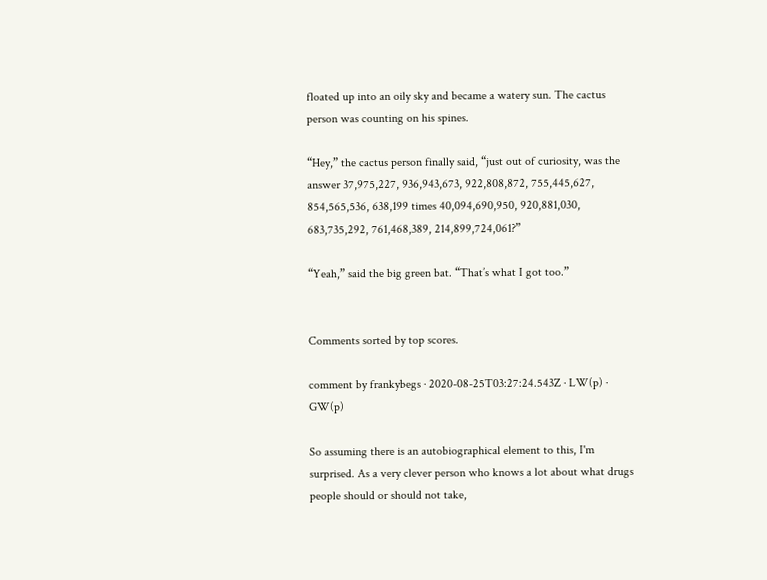floated up into an oily sky and became a watery sun. The cactus person was counting on his spines.

“Hey,” the cactus person finally said, “just out of curiosity, was the answer 37,975,227, 936,943,673, 922,808,872, 755,445,627, 854,565,536, 638,199 times 40,094,690,950, 920,881,030, 683,735,292, 761,468,389, 214,899,724,061?”

“Yeah,” said the big green bat. “That’s what I got too.”


Comments sorted by top scores.

comment by frankybegs · 2020-08-25T03:27:24.543Z · LW(p) · GW(p)

So assuming there is an autobiographical element to this, I'm surprised. As a very clever person who knows a lot about what drugs people should or should not take,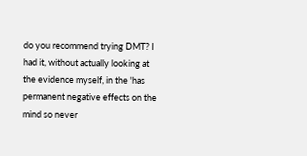do you recommend trying DMT? I had it, without actually looking at the evidence myself, in the 'has permanent negative effects on the mind so never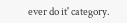ever do it' category.